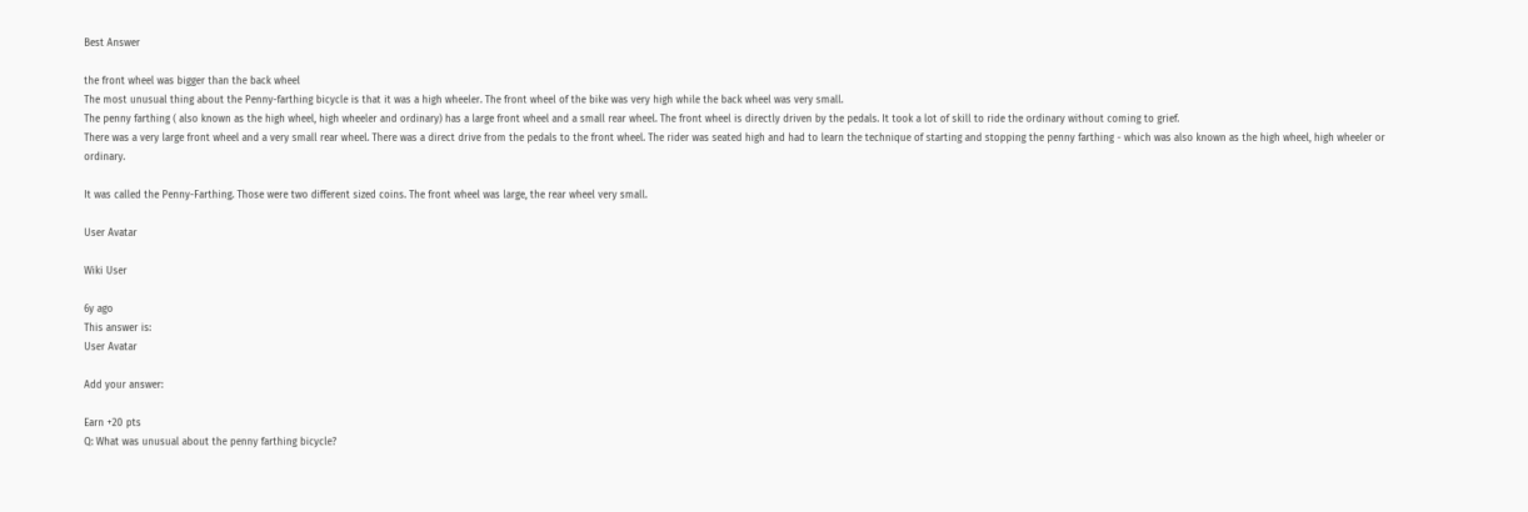Best Answer

the front wheel was bigger than the back wheel
The most unusual thing about the Penny-farthing bicycle is that it was a high wheeler. The front wheel of the bike was very high while the back wheel was very small.
The penny farthing ( also known as the high wheel, high wheeler and ordinary) has a large front wheel and a small rear wheel. The front wheel is directly driven by the pedals. It took a lot of skill to ride the ordinary without coming to grief.
There was a very large front wheel and a very small rear wheel. There was a direct drive from the pedals to the front wheel. The rider was seated high and had to learn the technique of starting and stopping the penny farthing - which was also known as the high wheel, high wheeler or ordinary.

It was called the Penny-Farthing. Those were two different sized coins. The front wheel was large, the rear wheel very small.

User Avatar

Wiki User

6y ago
This answer is:
User Avatar

Add your answer:

Earn +20 pts
Q: What was unusual about the penny farthing bicycle?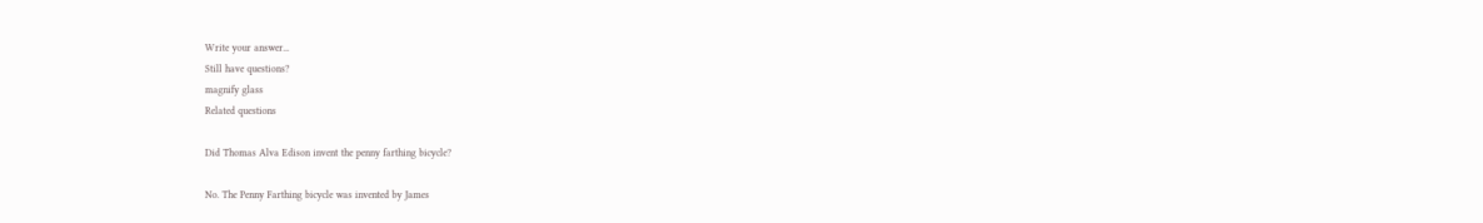Write your answer...
Still have questions?
magnify glass
Related questions

Did Thomas Alva Edison invent the penny farthing bicycle?

No. The Penny Farthing bicycle was invented by James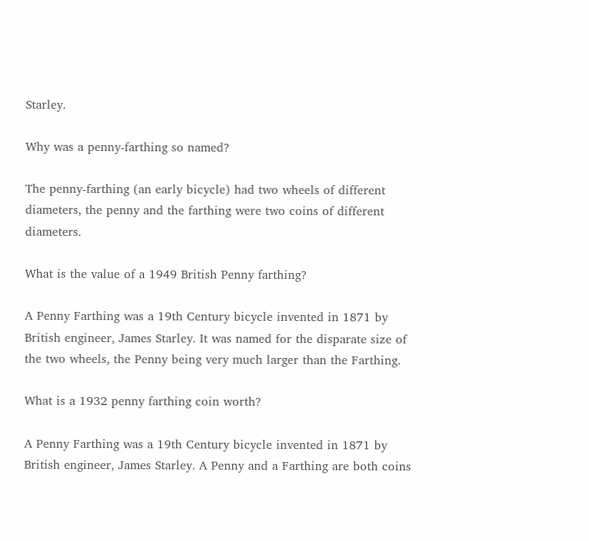Starley.

Why was a penny-farthing so named?

The penny-farthing (an early bicycle) had two wheels of different diameters, the penny and the farthing were two coins of different diameters.

What is the value of a 1949 British Penny farthing?

A Penny Farthing was a 19th Century bicycle invented in 1871 by British engineer, James Starley. It was named for the disparate size of the two wheels, the Penny being very much larger than the Farthing.

What is a 1932 penny farthing coin worth?

A Penny Farthing was a 19th Century bicycle invented in 1871 by British engineer, James Starley. A Penny and a Farthing are both coins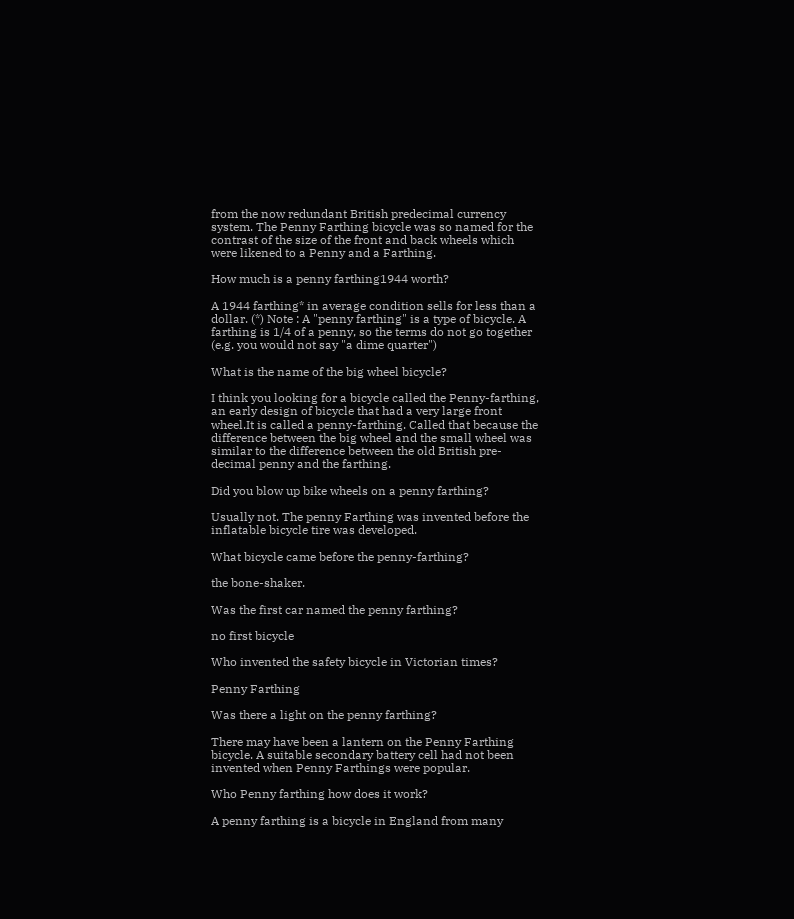from the now redundant British predecimal currency system. The Penny Farthing bicycle was so named for the contrast of the size of the front and back wheels which were likened to a Penny and a Farthing.

How much is a penny farthing1944 worth?

A 1944 farthing* in average condition sells for less than a dollar. (*) Note : A "penny farthing" is a type of bicycle. A farthing is 1/4 of a penny, so the terms do not go together (e.g. you would not say "a dime quarter")

What is the name of the big wheel bicycle?

I think you looking for a bicycle called the Penny-farthing, an early design of bicycle that had a very large front wheel.It is called a penny-farthing. Called that because the difference between the big wheel and the small wheel was similar to the difference between the old British pre-decimal penny and the farthing.

Did you blow up bike wheels on a penny farthing?

Usually not. The penny Farthing was invented before the inflatable bicycle tire was developed.

What bicycle came before the penny-farthing?

the bone-shaker.

Was the first car named the penny farthing?

no first bicycle

Who invented the safety bicycle in Victorian times?

Penny Farthing

Was there a light on the penny farthing?

There may have been a lantern on the Penny Farthing bicycle. A suitable secondary battery cell had not been invented when Penny Farthings were popular.

Who Penny farthing how does it work?

A penny farthing is a bicycle in England from many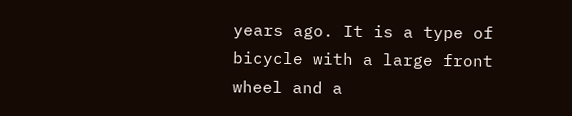years ago. It is a type of bicycle with a large front wheel and a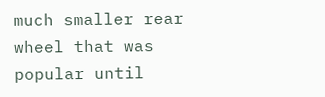much smaller rear wheel that was popular until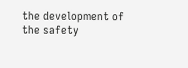the development of the safety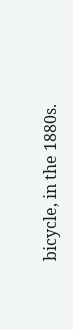bicycle, in the 1880s.